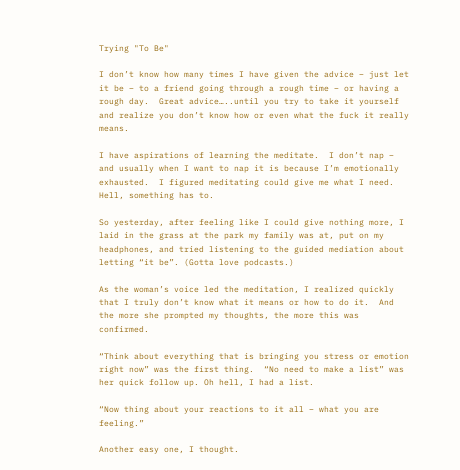Trying "To Be"

I don’t know how many times I have given the advice – just let it be – to a friend going through a rough time – or having a rough day.  Great advice…..until you try to take it yourself and realize you don’t know how or even what the fuck it really means.

I have aspirations of learning the meditate.  I don’t nap – and usually when I want to nap it is because I’m emotionally exhausted.  I figured meditating could give me what I need.  Hell, something has to.

So yesterday, after feeling like I could give nothing more, I laid in the grass at the park my family was at, put on my headphones, and tried listening to the guided mediation about letting “it be”. (Gotta love podcasts.)

As the woman’s voice led the meditation, I realized quickly that I truly don’t know what it means or how to do it.  And the more she prompted my thoughts, the more this was confirmed.

“Think about everything that is bringing you stress or emotion right now” was the first thing.  “No need to make a list” was her quick follow up. Oh hell, I had a list.

“Now thing about your reactions to it all – what you are feeling.”

Another easy one, I thought.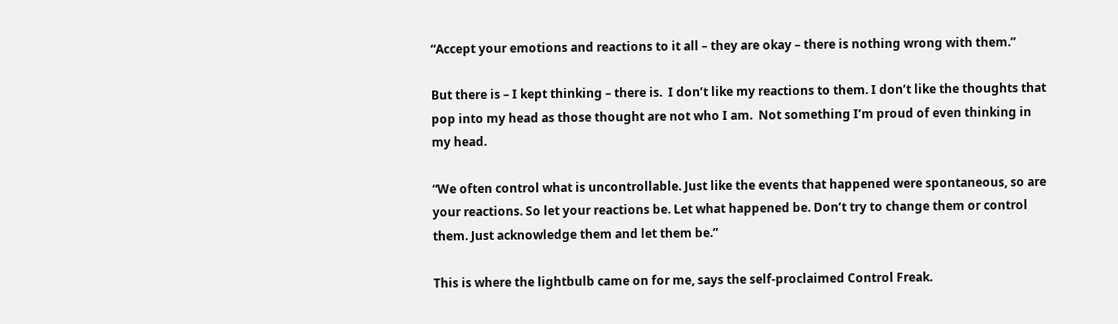“Accept your emotions and reactions to it all – they are okay – there is nothing wrong with them.”

But there is – I kept thinking – there is.  I don’t like my reactions to them. I don’t like the thoughts that pop into my head as those thought are not who I am.  Not something I’m proud of even thinking in my head.

“We often control what is uncontrollable. Just like the events that happened were spontaneous, so are your reactions. So let your reactions be. Let what happened be. Don’t try to change them or control them. Just acknowledge them and let them be.”

This is where the lightbulb came on for me, says the self-proclaimed Control Freak.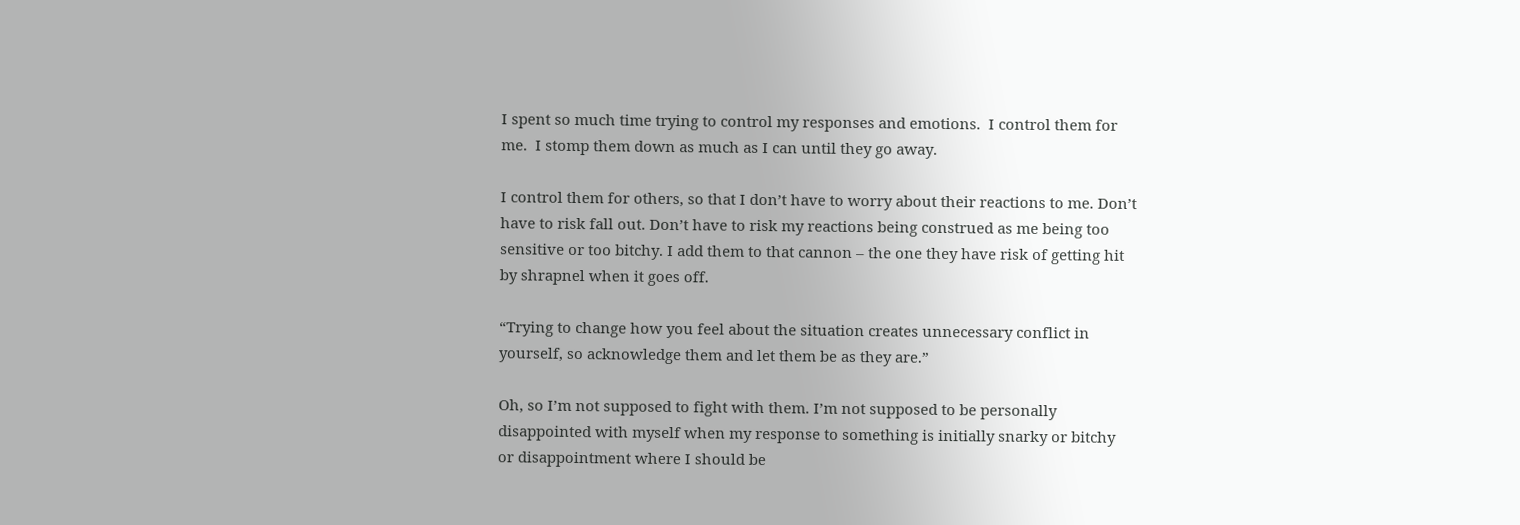I spent so much time trying to control my responses and emotions.  I control them for me.  I stomp them down as much as I can until they go away.

I control them for others, so that I don’t have to worry about their reactions to me. Don’t have to risk fall out. Don’t have to risk my reactions being construed as me being too sensitive or too bitchy. I add them to that cannon – the one they have risk of getting hit by shrapnel when it goes off.

“Trying to change how you feel about the situation creates unnecessary conflict in yourself, so acknowledge them and let them be as they are.”

Oh, so I’m not supposed to fight with them. I’m not supposed to be personally disappointed with myself when my response to something is initially snarky or bitchy or disappointment where I should be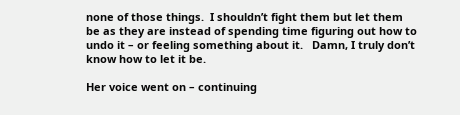none of those things.  I shouldn’t fight them but let them be as they are instead of spending time figuring out how to undo it – or feeling something about it.   Damn, I truly don’t know how to let it be.

Her voice went on – continuing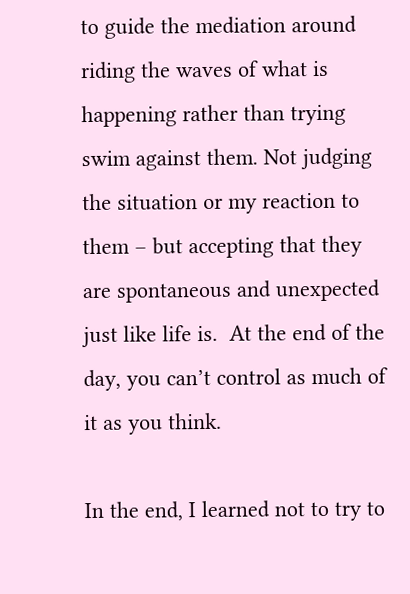to guide the mediation around riding the waves of what is happening rather than trying swim against them. Not judging the situation or my reaction to them – but accepting that they are spontaneous and unexpected just like life is.  At the end of the day, you can’t control as much of it as you think.

In the end, I learned not to try to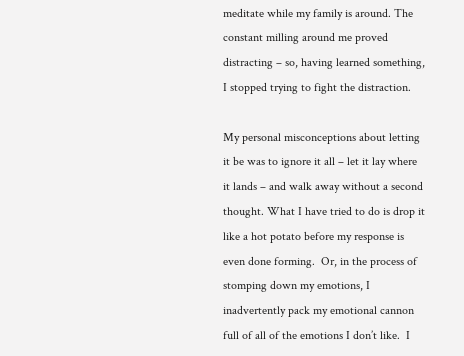meditate while my family is around. The constant milling around me proved distracting – so, having learned something,  I stopped trying to fight the distraction.

My personal misconceptions about letting it be was to ignore it all – let it lay where it lands – and walk away without a second thought. What I have tried to do is drop it like a hot potato before my response is even done forming.  Or, in the process of stomping down my emotions, I inadvertently pack my emotional cannon full of all of the emotions I don’t like.  I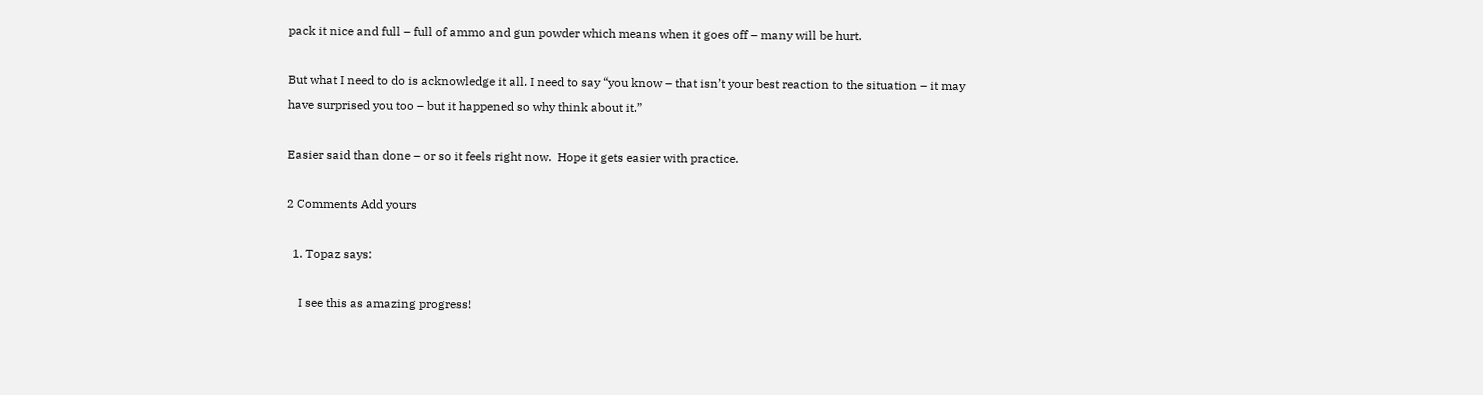pack it nice and full – full of ammo and gun powder which means when it goes off – many will be hurt.

But what I need to do is acknowledge it all. I need to say “you know – that isn’t your best reaction to the situation – it may have surprised you too – but it happened so why think about it.”

Easier said than done – or so it feels right now.  Hope it gets easier with practice.

2 Comments Add yours

  1. Topaz says:

    I see this as amazing progress!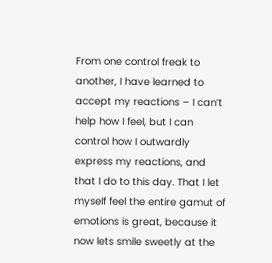From one control freak to another, I have learned to accept my reactions – I can’t help how I feel, but I can control how I outwardly express my reactions, and that I do to this day. That I let myself feel the entire gamut of emotions is great, because it now lets smile sweetly at the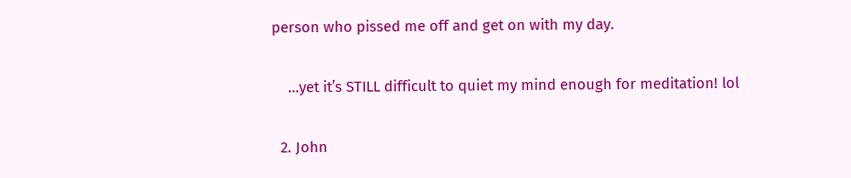person who pissed me off and get on with my day.

    …yet it’s STILL difficult to quiet my mind enough for meditation! lol

  2. John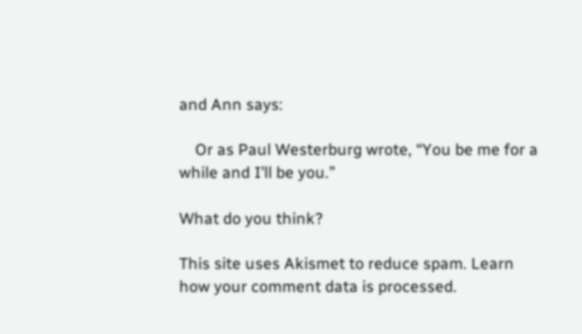and Ann says:

    Or as Paul Westerburg wrote, “You be me for a while and I’ll be you.”

What do you think?

This site uses Akismet to reduce spam. Learn how your comment data is processed.